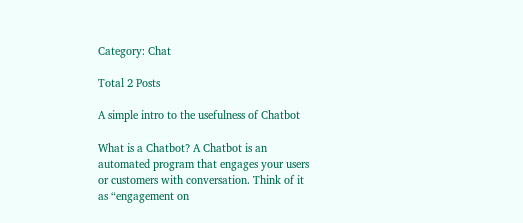Category: Chat

Total 2 Posts

A simple intro to the usefulness of Chatbot

What is a Chatbot? A Chatbot is an automated program that engages your users or customers with conversation. Think of it as “engagement on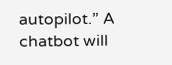autopilot.” A chatbot will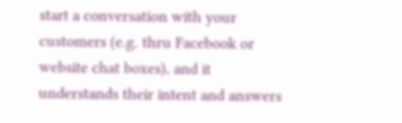start a conversation with your customers (e.g. thru Facebook or website chat boxes), and it understands their intent and answers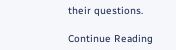their questions.

Continue Reading